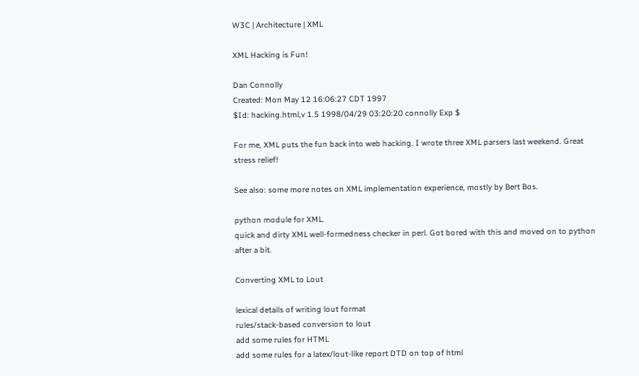W3C | Architecture | XML

XML Hacking is Fun!

Dan Connolly
Created: Mon May 12 16:06:27 CDT 1997
$Id: hacking.html,v 1.5 1998/04/29 03:20:20 connolly Exp $

For me, XML puts the fun back into web hacking. I wrote three XML parsers last weekend. Great stress relief!

See also: some more notes on XML implementation experience, mostly by Bert Bos.

python module for XML.
quick and dirty XML well-formedness checker in perl. Got bored with this and moved on to python after a bit.

Converting XML to Lout

lexical details of writing lout format
rules/stack-based conversion to lout
add some rules for HTML
add some rules for a latex/lout-like report DTD on top of html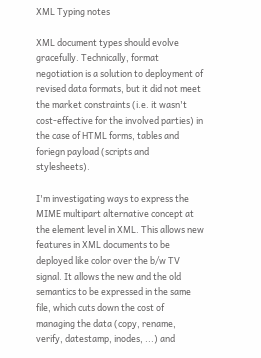XML Typing notes

XML document types should evolve gracefully. Technically, format negotiation is a solution to deployment of revised data formats, but it did not meet the market constraints (i.e. it wasn't cost-effective for the involved parties) in the case of HTML forms, tables and foriegn payload (scripts and stylesheets).

I'm investigating ways to express the MIME multipart alternative concept at the element level in XML. This allows new features in XML documents to be deployed like color over the b/w TV signal. It allows the new and the old semantics to be expressed in the same file, which cuts down the cost of managing the data (copy, rename, verify, datestamp, inodes, ...) and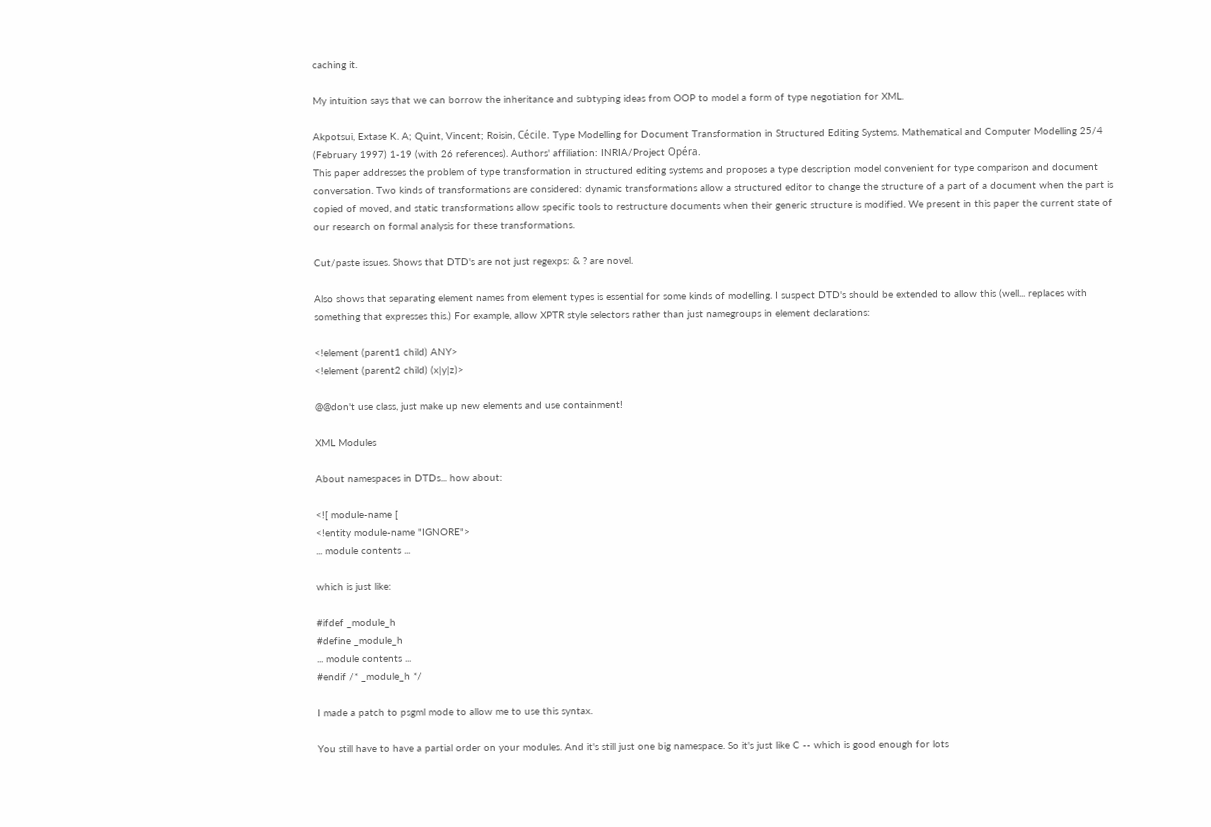caching it.

My intuition says that we can borrow the inheritance and subtyping ideas from OOP to model a form of type negotiation for XML.

Akpotsui, Extase K. A; Quint, Vincent; Roisin, Cécile. Type Modelling for Document Transformation in Structured Editing Systems. Mathematical and Computer Modelling 25/4 (February 1997) 1-19 (with 26 references). Authors' affiliation: INRIA/Project Opéra.
This paper addresses the problem of type transformation in structured editing systems and proposes a type description model convenient for type comparison and document conversation. Two kinds of transformations are considered: dynamic transformations allow a structured editor to change the structure of a part of a document when the part is copied of moved, and static transformations allow specific tools to restructure documents when their generic structure is modified. We present in this paper the current state of our research on formal analysis for these transformations.

Cut/paste issues. Shows that DTD's are not just regexps: & ? are novel.

Also shows that separating element names from element types is essential for some kinds of modelling. I suspect DTD's should be extended to allow this (well... replaces with something that expresses this.) For example, allow XPTR style selectors rather than just namegroups in element declarations:

<!element (parent1 child) ANY>
<!element (parent2 child) (x|y|z)>

@@don't use class, just make up new elements and use containment!

XML Modules

About namespaces in DTDs... how about:

<![ module-name [
<!entity module-name "IGNORE">
... module contents ...

which is just like:

#ifdef _module_h
#define _module_h
... module contents ...
#endif /* _module_h */

I made a patch to psgml mode to allow me to use this syntax.

You still have to have a partial order on your modules. And it's still just one big namespace. So it's just like C -- which is good enough for lots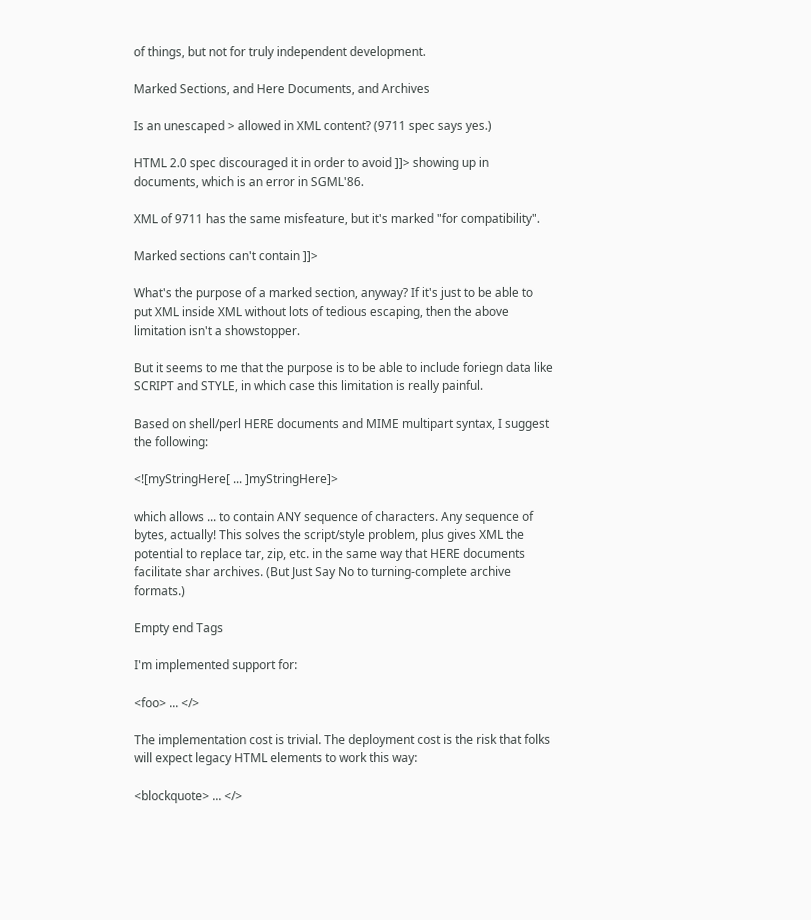of things, but not for truly independent development.

Marked Sections, and Here Documents, and Archives

Is an unescaped > allowed in XML content? (9711 spec says yes.)

HTML 2.0 spec discouraged it in order to avoid ]]> showing up in documents, which is an error in SGML'86.

XML of 9711 has the same misfeature, but it's marked "for compatibility".

Marked sections can't contain ]]>

What's the purpose of a marked section, anyway? If it's just to be able to put XML inside XML without lots of tedious escaping, then the above limitation isn't a showstopper.

But it seems to me that the purpose is to be able to include foriegn data like SCRIPT and STYLE, in which case this limitation is really painful.

Based on shell/perl HERE documents and MIME multipart syntax, I suggest the following:

<![myStringHere[ ... ]myStringHere]>

which allows ... to contain ANY sequence of characters. Any sequence of bytes, actually! This solves the script/style problem, plus gives XML the potential to replace tar, zip, etc. in the same way that HERE documents facilitate shar archives. (But Just Say No to turning-complete archive formats.)

Empty end Tags

I'm implemented support for:

<foo> ... </>

The implementation cost is trivial. The deployment cost is the risk that folks will expect legacy HTML elements to work this way:

<blockquote> ... </>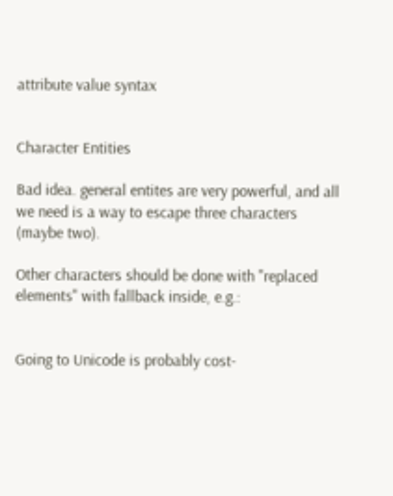attribute value syntax


Character Entities

Bad idea. general entites are very powerful, and all we need is a way to escape three characters (maybe two).

Other characters should be done with "replaced elements" with fallback inside, e.g.:


Going to Unicode is probably cost-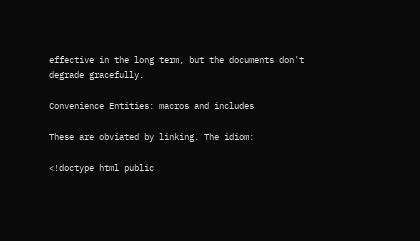effective in the long term, but the documents don't degrade gracefully.

Convenience Entities: macros and includes

These are obviated by linking. The idiom:

<!doctype html public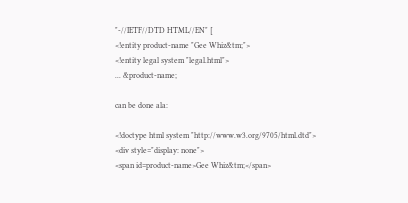"-//IETF//DTD HTML//EN" [
<!entity product-name "Gee Whiz&tm;">
<!entity legal system "legal.html">
... &product-name;

can be done ala:

<!doctype html system "http://www.w3.org/9705/html.dtd">
<div style="display: none">
<span id=product-name>Gee Whiz&tm;</span>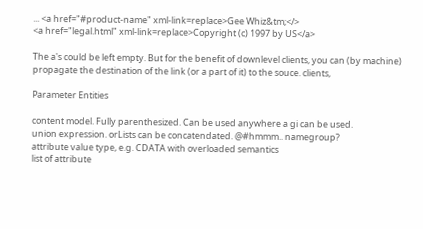... <a href="#product-name" xml-link=replace>Gee Whiz&tm;</>
<a href="legal.html" xml-link=replace>Copyright (c) 1997 by US</a>

The a's could be left empty. But for the benefit of downlevel clients, you can (by machine) propagate the destination of the link (or a part of it) to the souce. clients,

Parameter Entities

content model. Fully parenthesized. Can be used anywhere a gi can be used.
union expression. orLists can be concatendated. @#hmmm.. namegroup?
attribute value type, e.g. CDATA with overloaded semantics
list of attribute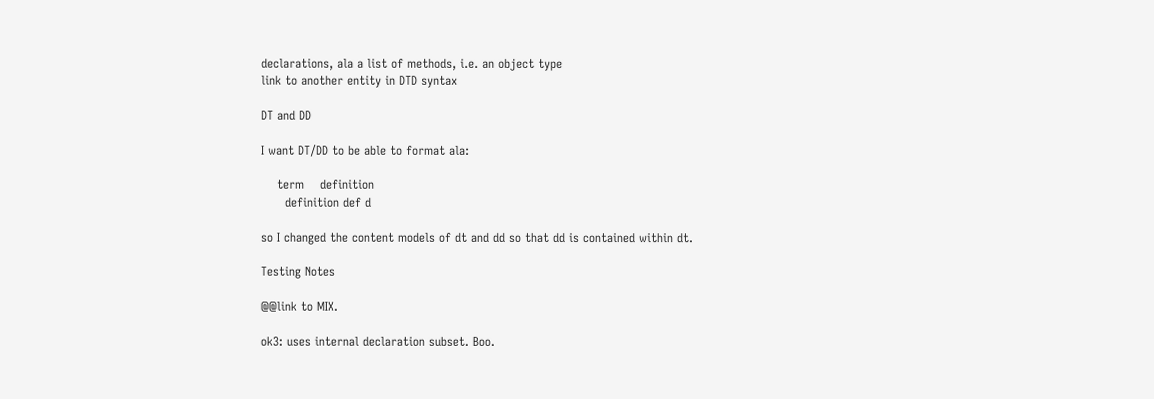declarations, ala a list of methods, i.e. an object type
link to another entity in DTD syntax

DT and DD

I want DT/DD to be able to format ala:

    term    definition
      definition def d

so I changed the content models of dt and dd so that dd is contained within dt.

Testing Notes

@@link to MIX.

ok3: uses internal declaration subset. Boo.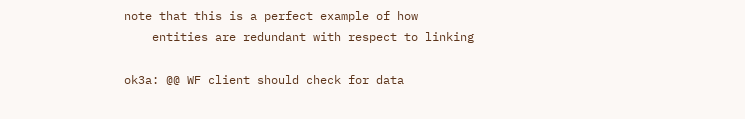note that this is a perfect example of how
    entities are redundant with respect to linking

ok3a: @@ WF client should check for data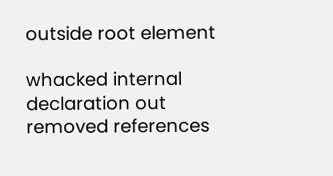outside root element

whacked internal declaration out
removed references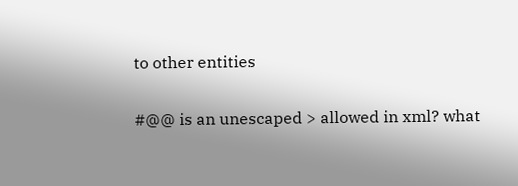to other entities

#@@ is an unescaped > allowed in xml? what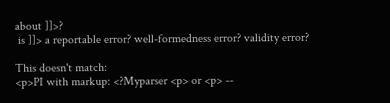about ]]>?
 is ]]> a reportable error? well-formedness error? validity error?

This doesn't match:
<p>PI with markup: <?Myparser <p> or <p> --